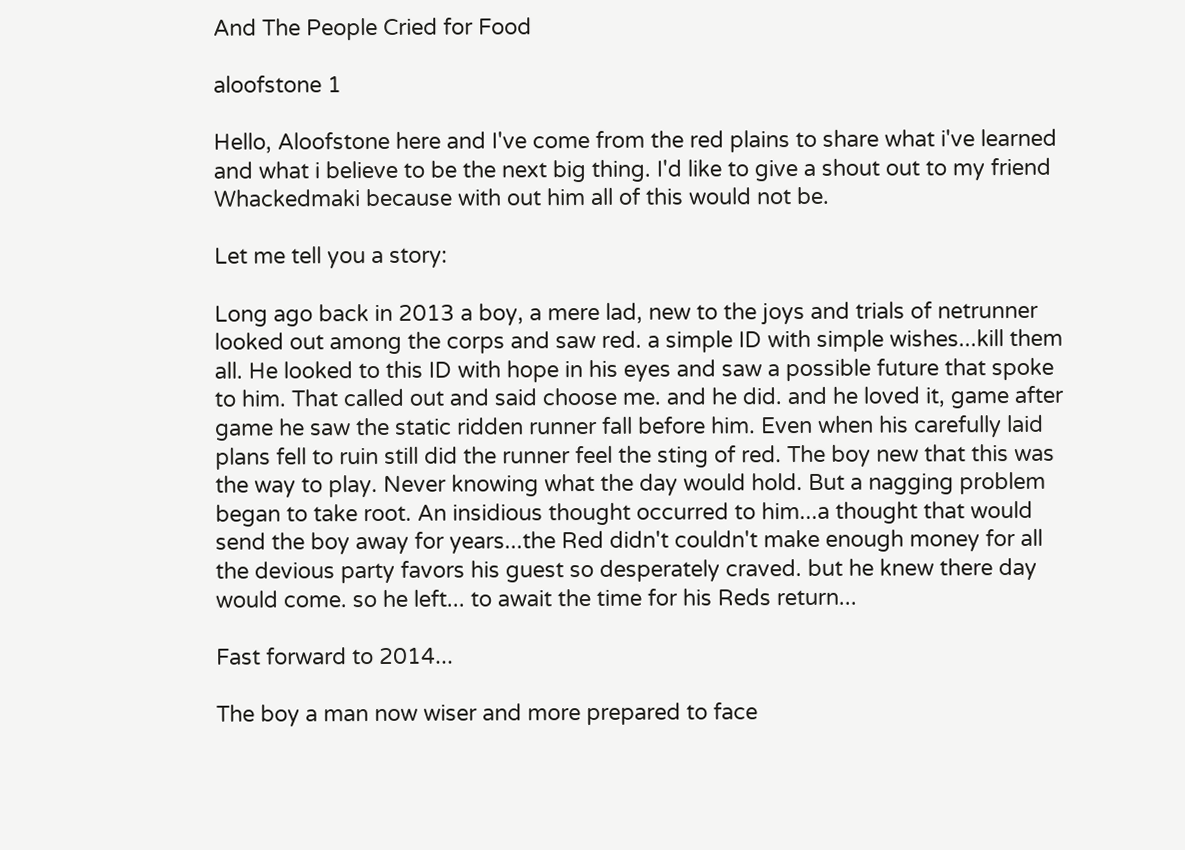And The People Cried for Food

aloofstone 1

Hello, Aloofstone here and I've come from the red plains to share what i've learned and what i believe to be the next big thing. I'd like to give a shout out to my friend Whackedmaki because with out him all of this would not be.

Let me tell you a story:

Long ago back in 2013 a boy, a mere lad, new to the joys and trials of netrunner looked out among the corps and saw red. a simple ID with simple wishes...kill them all. He looked to this ID with hope in his eyes and saw a possible future that spoke to him. That called out and said choose me. and he did. and he loved it, game after game he saw the static ridden runner fall before him. Even when his carefully laid plans fell to ruin still did the runner feel the sting of red. The boy new that this was the way to play. Never knowing what the day would hold. But a nagging problem began to take root. An insidious thought occurred to him...a thought that would send the boy away for years...the Red didn't couldn't make enough money for all the devious party favors his guest so desperately craved. but he knew there day would come. so he left... to await the time for his Reds return...

Fast forward to 2014...

The boy a man now wiser and more prepared to face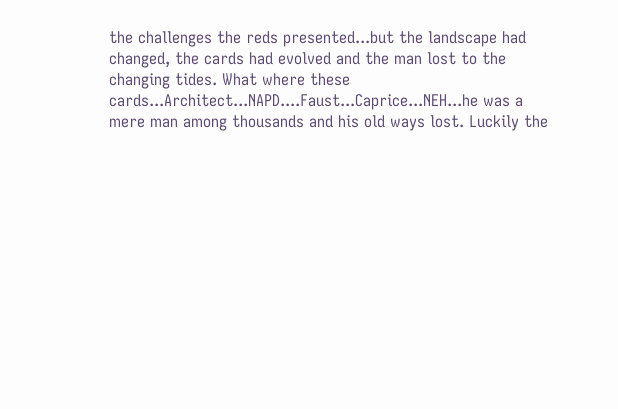the challenges the reds presented...but the landscape had changed, the cards had evolved and the man lost to the changing tides. What where these cards...Architect...NAPD....Faust...Caprice...NEH...he was a mere man among thousands and his old ways lost. Luckily the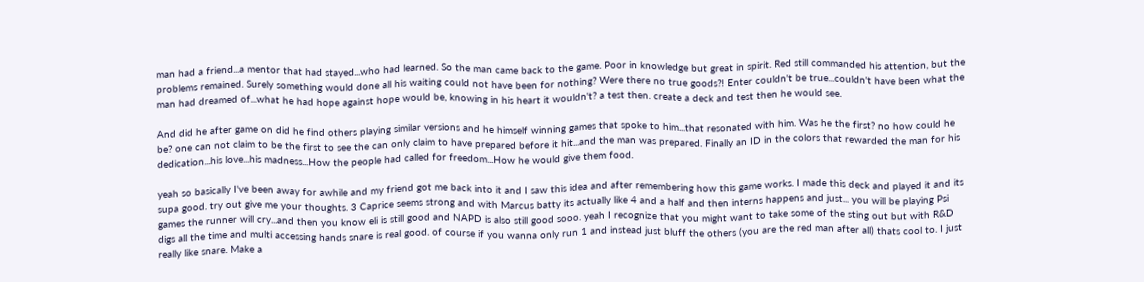man had a friend...a mentor that had stayed...who had learned. So the man came back to the game. Poor in knowledge but great in spirit. Red still commanded his attention, but the problems remained. Surely something would done all his waiting could not have been for nothing? Were there no true goods?! Enter couldn't be true...couldn't have been what the man had dreamed of...what he had hope against hope would be, knowing in his heart it wouldn't? a test then. create a deck and test then he would see.

And did he after game on did he find others playing similar versions and he himself winning games that spoke to him...that resonated with him. Was he the first? no how could he be? one can not claim to be the first to see the can only claim to have prepared before it hit...and the man was prepared. Finally an ID in the colors that rewarded the man for his dedication...his love...his madness...How the people had called for freedom...How he would give them food.

yeah so basically I've been away for awhile and my friend got me back into it and I saw this idea and after remembering how this game works. I made this deck and played it and its supa good. try out give me your thoughts. 3 Caprice seems strong and with Marcus batty its actually like 4 and a half and then interns happens and just... you will be playing Psi games the runner will cry...and then you know eli is still good and NAPD is also still good sooo. yeah I recognize that you might want to take some of the sting out but with R&D digs all the time and multi accessing hands snare is real good. of course if you wanna only run 1 and instead just bluff the others (you are the red man after all) thats cool to. I just really like snare. Make a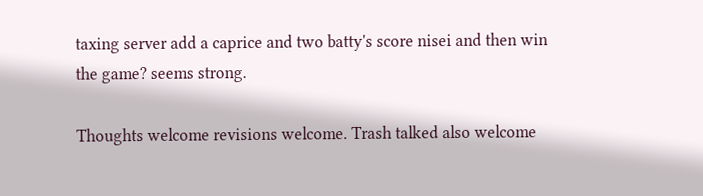taxing server add a caprice and two batty's score nisei and then win the game? seems strong.

Thoughts welcome revisions welcome. Trash talked also welcome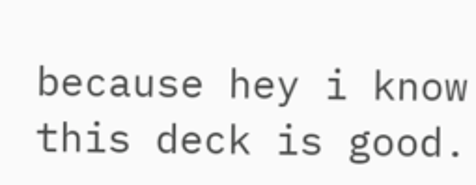because hey i know this deck is good.